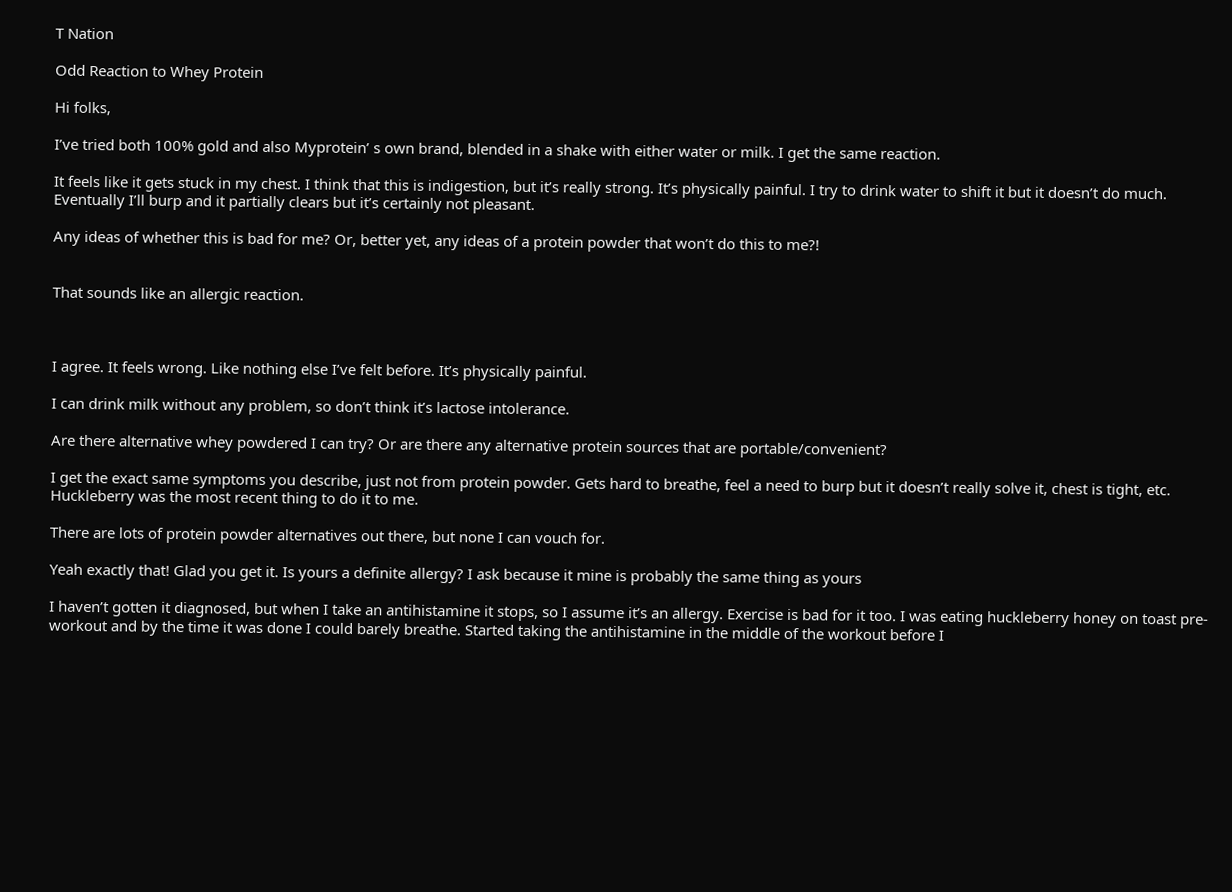T Nation

Odd Reaction to Whey Protein

Hi folks,

I’ve tried both 100% gold and also Myprotein’ s own brand, blended in a shake with either water or milk. I get the same reaction.

It feels like it gets stuck in my chest. I think that this is indigestion, but it’s really strong. It’s physically painful. I try to drink water to shift it but it doesn’t do much. Eventually I’ll burp and it partially clears but it’s certainly not pleasant.

Any ideas of whether this is bad for me? Or, better yet, any ideas of a protein powder that won’t do this to me?!


That sounds like an allergic reaction.



I agree. It feels wrong. Like nothing else I’ve felt before. It’s physically painful.

I can drink milk without any problem, so don’t think it’s lactose intolerance.

Are there alternative whey powdered I can try? Or are there any alternative protein sources that are portable/convenient?

I get the exact same symptoms you describe, just not from protein powder. Gets hard to breathe, feel a need to burp but it doesn’t really solve it, chest is tight, etc. Huckleberry was the most recent thing to do it to me.

There are lots of protein powder alternatives out there, but none I can vouch for.

Yeah exactly that! Glad you get it. Is yours a definite allergy? I ask because it mine is probably the same thing as yours

I haven’t gotten it diagnosed, but when I take an antihistamine it stops, so I assume it’s an allergy. Exercise is bad for it too. I was eating huckleberry honey on toast pre-workout and by the time it was done I could barely breathe. Started taking the antihistamine in the middle of the workout before I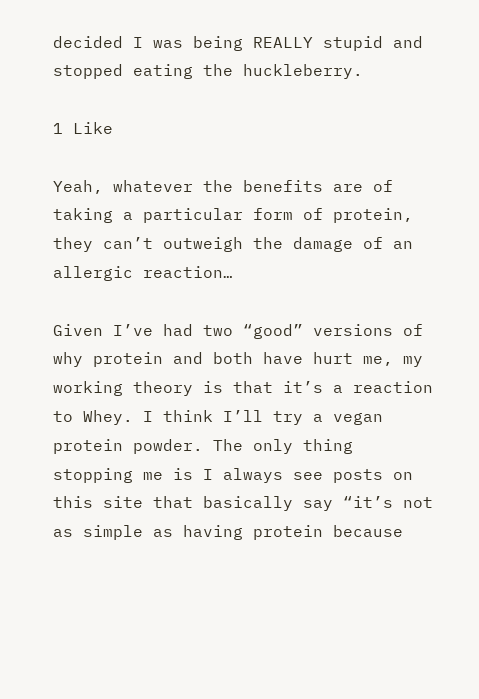decided I was being REALLY stupid and stopped eating the huckleberry.

1 Like

Yeah, whatever the benefits are of taking a particular form of protein, they can’t outweigh the damage of an allergic reaction…

Given I’ve had two “good” versions of why protein and both have hurt me, my working theory is that it’s a reaction to Whey. I think I’ll try a vegan protein powder. The only thing stopping me is I always see posts on this site that basically say “it’s not as simple as having protein because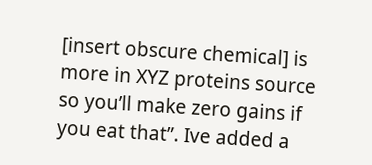[insert obscure chemical] is more in XYZ proteins source so you’ll make zero gains if you eat that”. Ive added a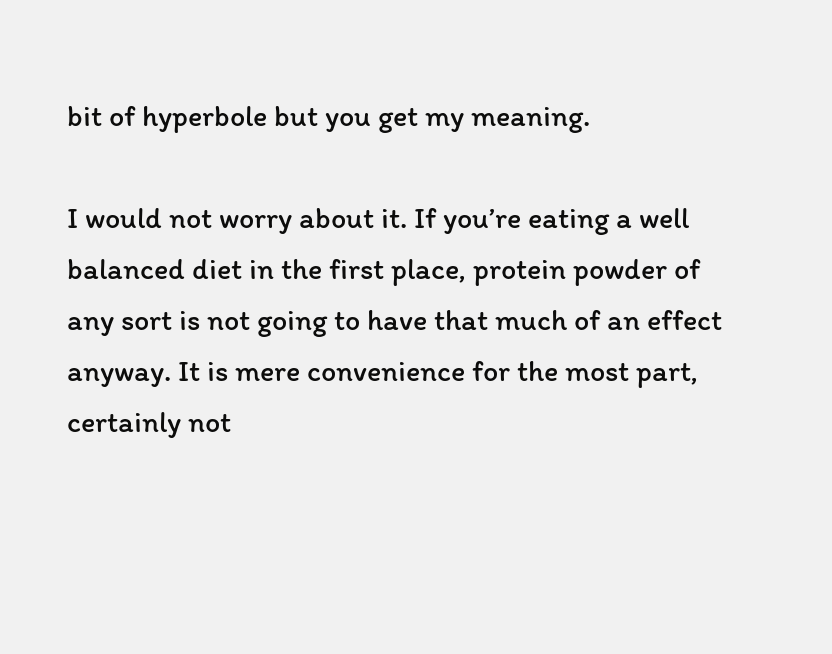bit of hyperbole but you get my meaning.

I would not worry about it. If you’re eating a well balanced diet in the first place, protein powder of any sort is not going to have that much of an effect anyway. It is mere convenience for the most part, certainly not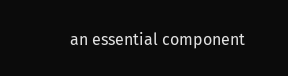an essential component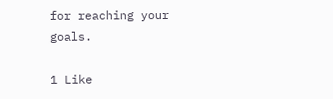for reaching your goals.

1 Like